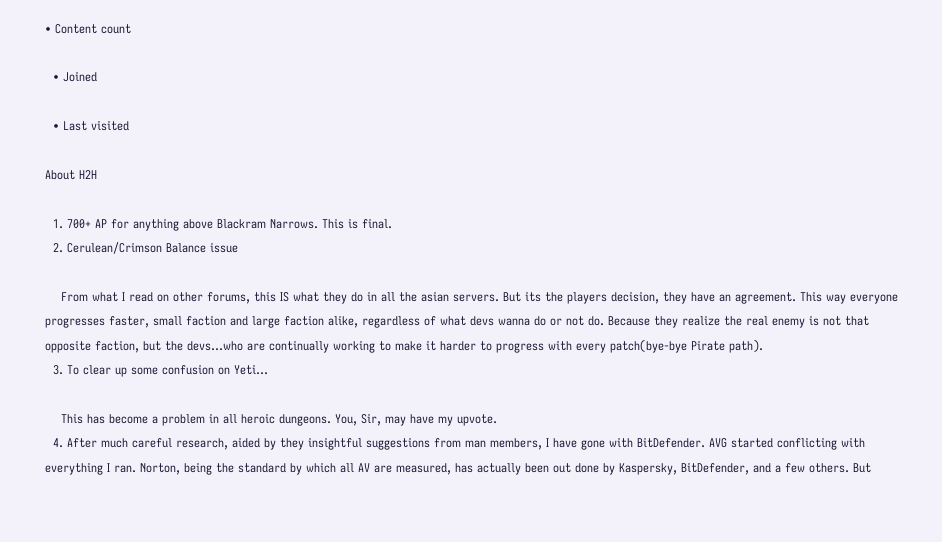• Content count

  • Joined

  • Last visited

About H2H

  1. 700+ AP for anything above Blackram Narrows. This is final.
  2. Cerulean/Crimson Balance issue

    From what I read on other forums, this IS what they do in all the asian servers. But its the players decision, they have an agreement. This way everyone progresses faster, small faction and large faction alike, regardless of what devs wanna do or not do. Because they realize the real enemy is not that opposite faction, but the devs...who are continually working to make it harder to progress with every patch(bye-bye Pirate path).
  3. To clear up some confusion on Yeti...

    This has become a problem in all heroic dungeons. You, Sir, may have my upvote.
  4. After much careful research, aided by they insightful suggestions from man members, I have gone with BitDefender. AVG started conflicting with everything I ran. Norton, being the standard by which all AV are measured, has actually been out done by Kaspersky, BitDefender, and a few others. But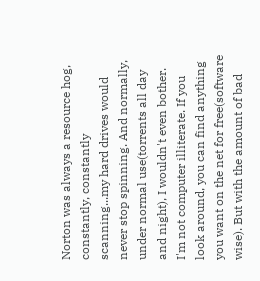Norton was always a resource hog, constantly, constantly scanning...my hard drives would never stop spinning. And normally, under normal use(torrents all day and night), I wouldn't even bother. I'm not computer illiterate. If you look around, you can find anything you want on the net for free(software wise). But with the amount of bad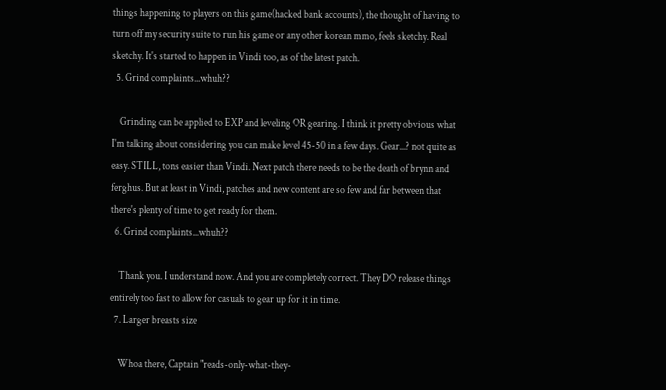things happening to players on this game(hacked bank accounts), the thought of having to turn off my security suite to run his game or any other korean mmo, feels sketchy. Real sketchy. It's started to happen in Vindi too, as of the latest patch.
  5. Grind complaints...whuh??

    Grinding can be applied to EXP and leveling OR gearing. I think it pretty obvious what I'm talking about considering you can make level 45-50 in a few days. Gear...? not quite as easy. STILL, tons easier than Vindi. Next patch there needs to be the death of brynn and ferghus. But at least in Vindi, patches and new content are so few and far between that there's plenty of time to get ready for them.
  6. Grind complaints...whuh??

    Thank you. I understand now. And you are completely correct. They DO release things entirely too fast to allow for casuals to gear up for it in time.
  7. Larger breasts size

    Whoa there, Captain "reads-only-what-they-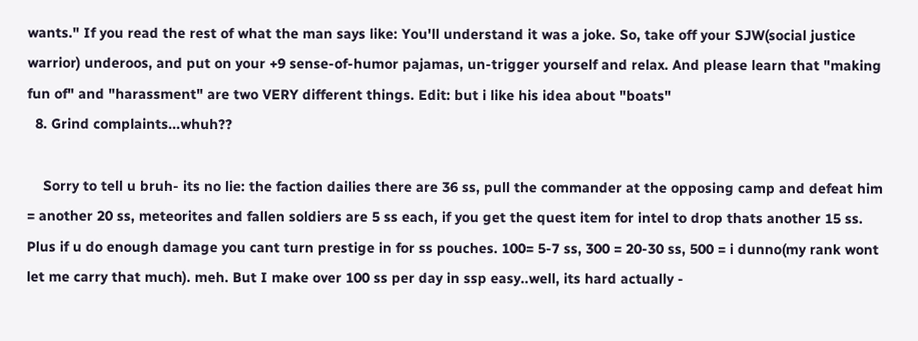wants." If you read the rest of what the man says like: You'll understand it was a joke. So, take off your SJW(social justice warrior) underoos, and put on your +9 sense-of-humor pajamas, un-trigger yourself and relax. And please learn that "making fun of" and "harassment" are two VERY different things. Edit: but i like his idea about "boats"
  8. Grind complaints...whuh??

    Sorry to tell u bruh- its no lie: the faction dailies there are 36 ss, pull the commander at the opposing camp and defeat him = another 20 ss, meteorites and fallen soldiers are 5 ss each, if you get the quest item for intel to drop thats another 15 ss. Plus if u do enough damage you cant turn prestige in for ss pouches. 100= 5-7 ss, 300 = 20-30 ss, 500 = i dunno(my rank wont let me carry that much). meh. But I make over 100 ss per day in ssp easy..well, its hard actually -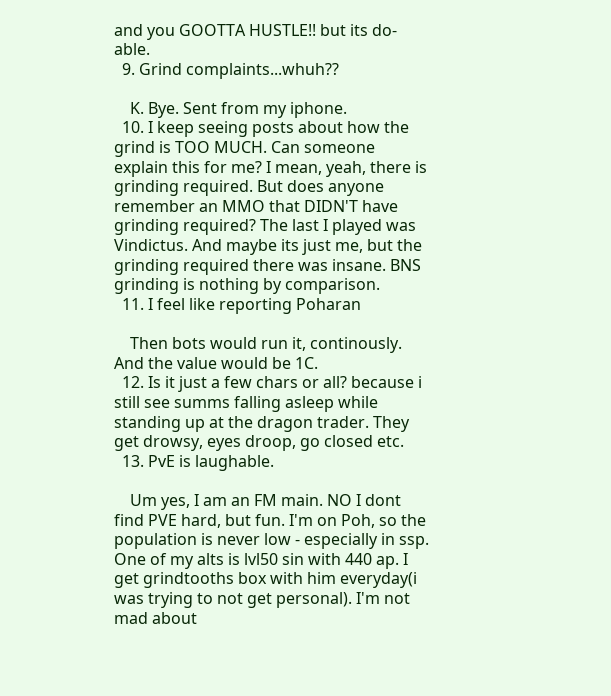and you GOOTTA HUSTLE!! but its do-able.
  9. Grind complaints...whuh??

    K. Bye. Sent from my iphone.
  10. I keep seeing posts about how the grind is TOO MUCH. Can someone explain this for me? I mean, yeah, there is grinding required. But does anyone remember an MMO that DIDN'T have grinding required? The last I played was Vindictus. And maybe its just me, but the grinding required there was insane. BNS grinding is nothing by comparison.
  11. I feel like reporting Poharan

    Then bots would run it, continously. And the value would be 1C.
  12. Is it just a few chars or all? because i still see summs falling asleep while standing up at the dragon trader. They get drowsy, eyes droop, go closed etc.
  13. PvE is laughable.

    Um yes, I am an FM main. NO I dont find PVE hard, but fun. I'm on Poh, so the population is never low - especially in ssp. One of my alts is lvl50 sin with 440 ap. I get grindtooths box with him everyday(i was trying to not get personal). I'm not mad about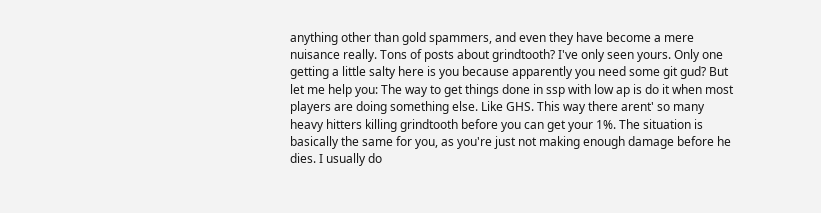anything other than gold spammers, and even they have become a mere nuisance really. Tons of posts about grindtooth? I've only seen yours. Only one getting a little salty here is you because apparently you need some git gud? But let me help you: The way to get things done in ssp with low ap is do it when most players are doing something else. Like GHS. This way there arent' so many heavy hitters killing grindtooth before you can get your 1%. The situation is basically the same for you, as you're just not making enough damage before he dies. I usually do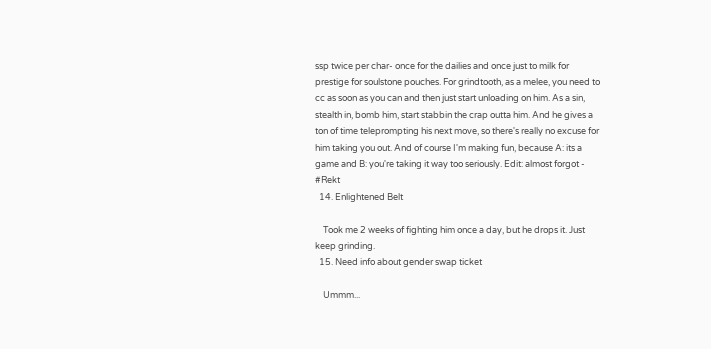ssp twice per char- once for the dailies and once just to milk for prestige for soulstone pouches. For grindtooth, as a melee, you need to cc as soon as you can and then just start unloading on him. As a sin, stealth in, bomb him, start stabbin the crap outta him. And he gives a ton of time teleprompting his next move, so there's really no excuse for him taking you out. And of course I'm making fun, because A: its a game and B: you're taking it way too seriously. Edit: almost forgot - #Rekt
  14. Enlightened Belt

    Took me 2 weeks of fighting him once a day, but he drops it. Just keep grinding.
  15. Need info about gender swap ticket

    Ummm...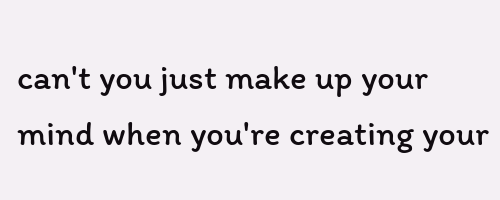can't you just make up your mind when you're creating your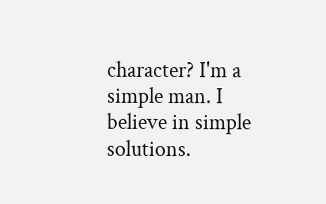character? I'm a simple man. I believe in simple solutions.